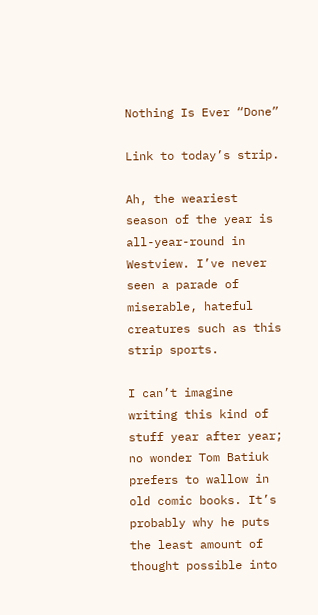Nothing Is Ever “Done”

Link to today’s strip.

Ah, the weariest season of the year is all-year-round in Westview. I’ve never seen a parade of miserable, hateful creatures such as this strip sports.

I can’t imagine writing this kind of stuff year after year; no wonder Tom Batiuk prefers to wallow in old comic books. It’s probably why he puts the least amount of thought possible into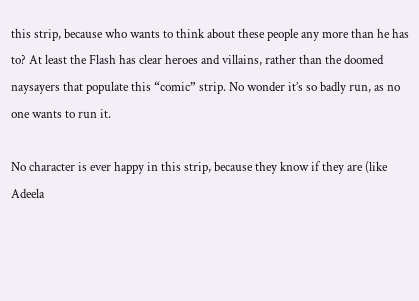this strip, because who wants to think about these people any more than he has to? At least the Flash has clear heroes and villains, rather than the doomed naysayers that populate this “comic” strip. No wonder it’s so badly run, as no one wants to run it.

No character is ever happy in this strip, because they know if they are (like Adeela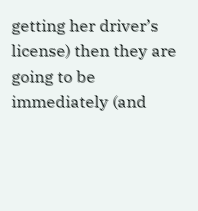getting her driver’s license) then they are going to be immediately (and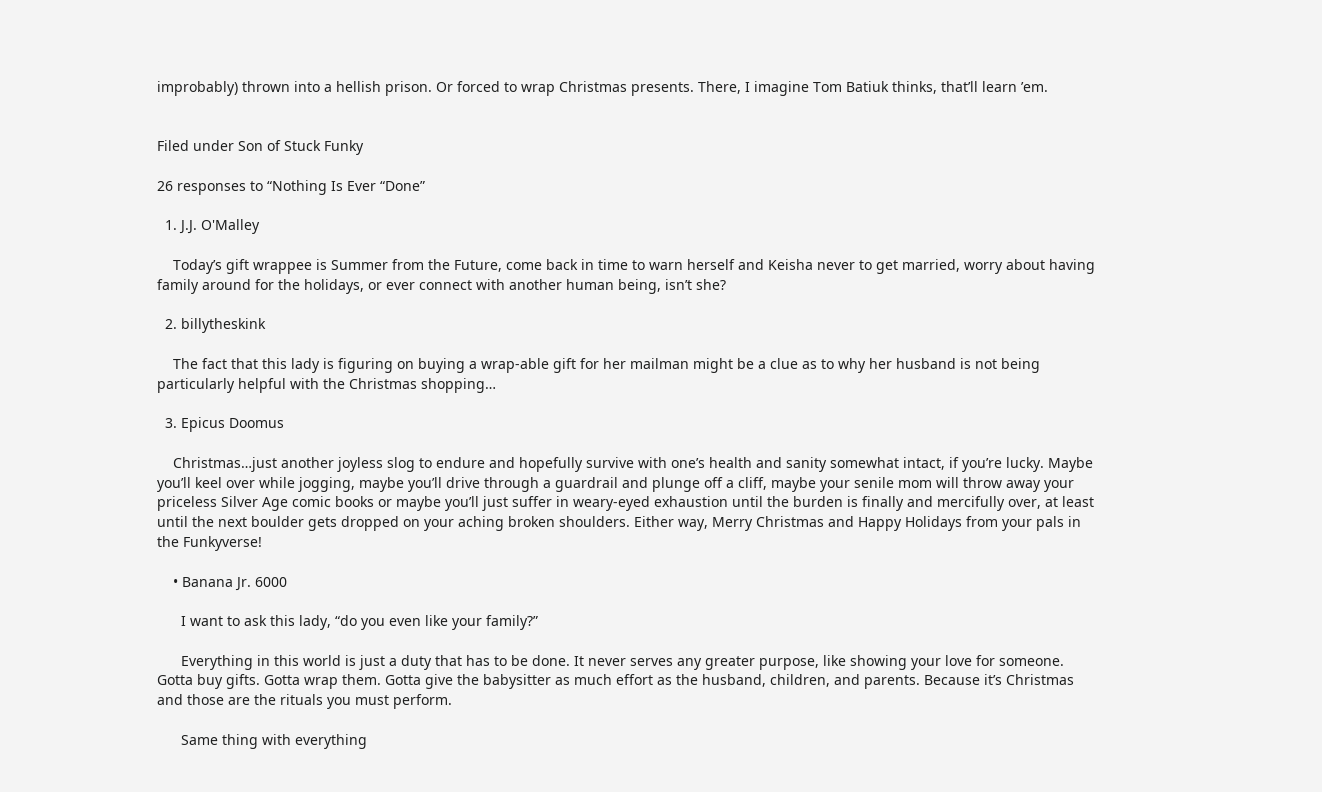improbably) thrown into a hellish prison. Or forced to wrap Christmas presents. There, I imagine Tom Batiuk thinks, that’ll learn ’em.


Filed under Son of Stuck Funky

26 responses to “Nothing Is Ever “Done”

  1. J.J. O'Malley

    Today’s gift wrappee is Summer from the Future, come back in time to warn herself and Keisha never to get married, worry about having family around for the holidays, or ever connect with another human being, isn’t she?

  2. billytheskink

    The fact that this lady is figuring on buying a wrap-able gift for her mailman might be a clue as to why her husband is not being particularly helpful with the Christmas shopping…

  3. Epicus Doomus

    Christmas…just another joyless slog to endure and hopefully survive with one’s health and sanity somewhat intact, if you’re lucky. Maybe you’ll keel over while jogging, maybe you’ll drive through a guardrail and plunge off a cliff, maybe your senile mom will throw away your priceless Silver Age comic books or maybe you’ll just suffer in weary-eyed exhaustion until the burden is finally and mercifully over, at least until the next boulder gets dropped on your aching broken shoulders. Either way, Merry Christmas and Happy Holidays from your pals in the Funkyverse!

    • Banana Jr. 6000

      I want to ask this lady, “do you even like your family?”

      Everything in this world is just a duty that has to be done. It never serves any greater purpose, like showing your love for someone. Gotta buy gifts. Gotta wrap them. Gotta give the babysitter as much effort as the husband, children, and parents. Because it’s Christmas and those are the rituals you must perform.

      Same thing with everything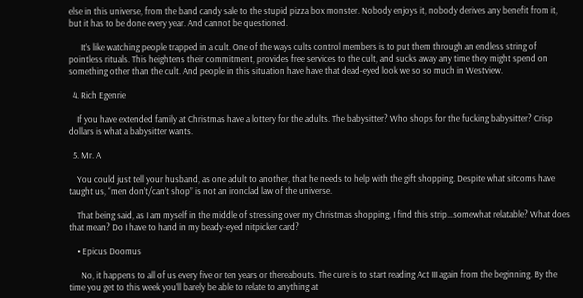else in this universe, from the band candy sale to the stupid pizza box monster. Nobody enjoys it, nobody derives any benefit from it, but it has to be done every year. And cannot be questioned.

      It’s like watching people trapped in a cult. One of the ways cults control members is to put them through an endless string of pointless rituals. This heightens their commitment, provides free services to the cult, and sucks away any time they might spend on something other than the cult. And people in this situation have have that dead-eyed look we so so much in Westview.

  4. Rich Egenrie

    If you have extended family at Christmas have a lottery for the adults. The babysitter? Who shops for the fucking babysitter? Crisp dollars is what a babysitter wants.

  5. Mr. A

    You could just tell your husband, as one adult to another, that he needs to help with the gift shopping. Despite what sitcoms have taught us, “men don’t/can’t shop” is not an ironclad law of the universe.

    That being said, as I am myself in the middle of stressing over my Christmas shopping, I find this strip…somewhat relatable? What does that mean? Do I have to hand in my beady-eyed nitpicker card?

    • Epicus Doomus

      No, it happens to all of us every five or ten years or thereabouts. The cure is to start reading Act III again from the beginning. By the time you get to this week you’ll barely be able to relate to anything at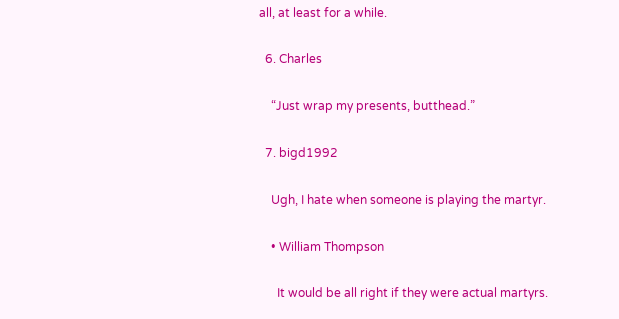all, at least for a while.

  6. Charles

    “Just wrap my presents, butthead.”

  7. bigd1992

    Ugh, I hate when someone is playing the martyr.

    • William Thompson

      It would be all right if they were actual martyrs.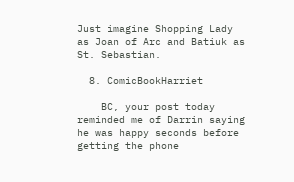Just imagine Shopping Lady as Joan of Arc and Batiuk as St. Sebastian.

  8. ComicBookHarriet

    BC, your post today reminded me of Darrin saying he was happy seconds before getting the phone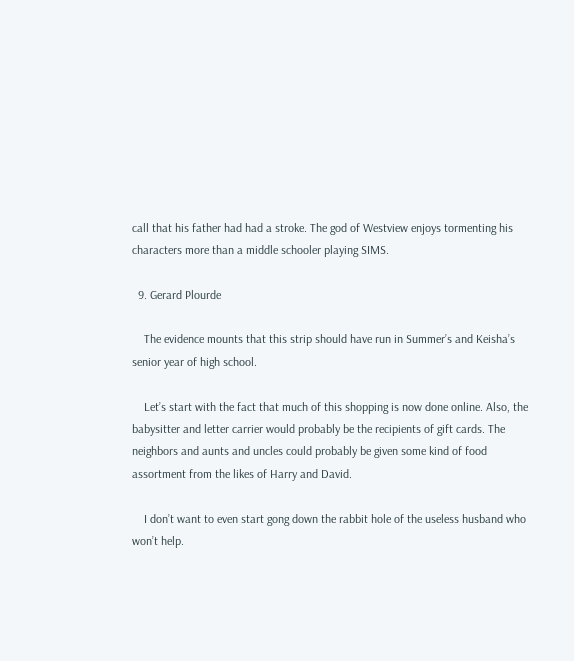call that his father had had a stroke. The god of Westview enjoys tormenting his characters more than a middle schooler playing SIMS.

  9. Gerard Plourde

    The evidence mounts that this strip should have run in Summer’s and Keisha’s senior year of high school.

    Let’s start with the fact that much of this shopping is now done online. Also, the babysitter and letter carrier would probably be the recipients of gift cards. The neighbors and aunts and uncles could probably be given some kind of food assortment from the likes of Harry and David.

    I don’t want to even start gong down the rabbit hole of the useless husband who won’t help.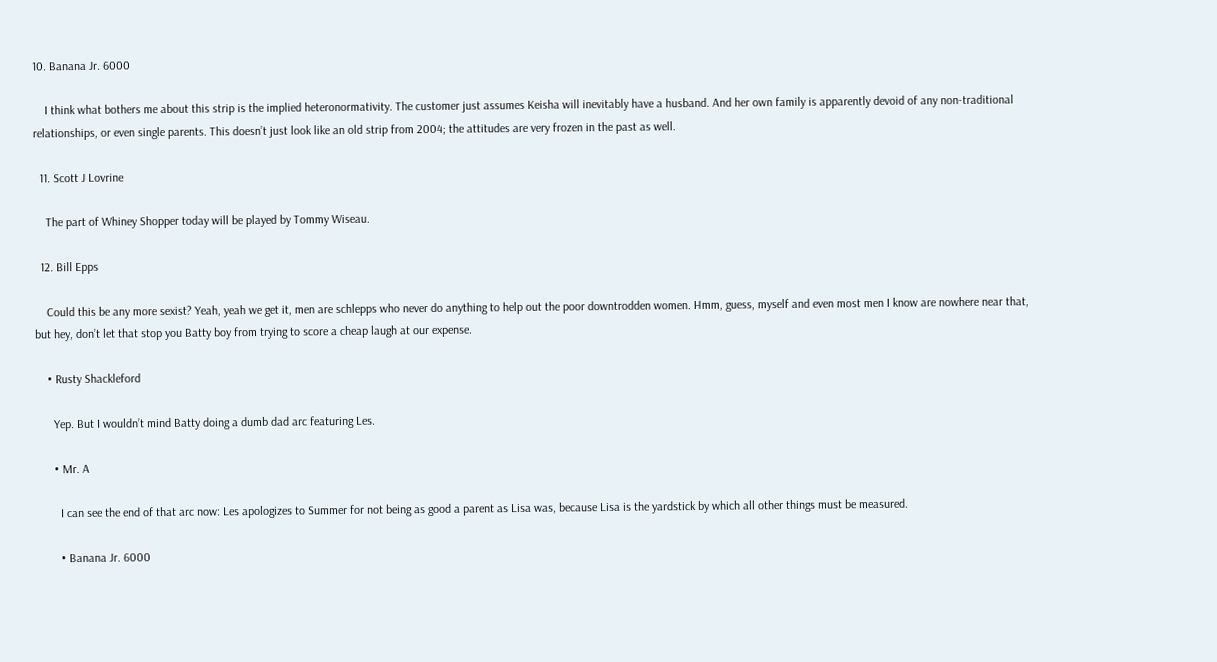10. Banana Jr. 6000

    I think what bothers me about this strip is the implied heteronormativity. The customer just assumes Keisha will inevitably have a husband. And her own family is apparently devoid of any non-traditional relationships, or even single parents. This doesn’t just look like an old strip from 2004; the attitudes are very frozen in the past as well.

  11. Scott J Lovrine

    The part of Whiney Shopper today will be played by Tommy Wiseau.

  12. Bill Epps

    Could this be any more sexist? Yeah, yeah we get it, men are schlepps who never do anything to help out the poor downtrodden women. Hmm, guess, myself and even most men I know are nowhere near that, but hey, don’t let that stop you Batty boy from trying to score a cheap laugh at our expense.

    • Rusty Shackleford

      Yep. But I wouldn’t mind Batty doing a dumb dad arc featuring Les.

      • Mr. A

        I can see the end of that arc now: Les apologizes to Summer for not being as good a parent as Lisa was, because Lisa is the yardstick by which all other things must be measured.

        • Banana Jr. 6000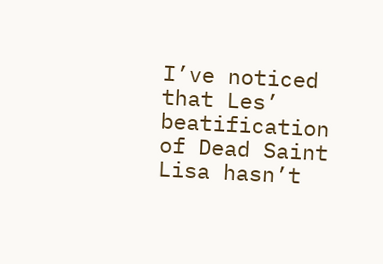I’ve noticed that Les’ beatification of Dead Saint Lisa hasn’t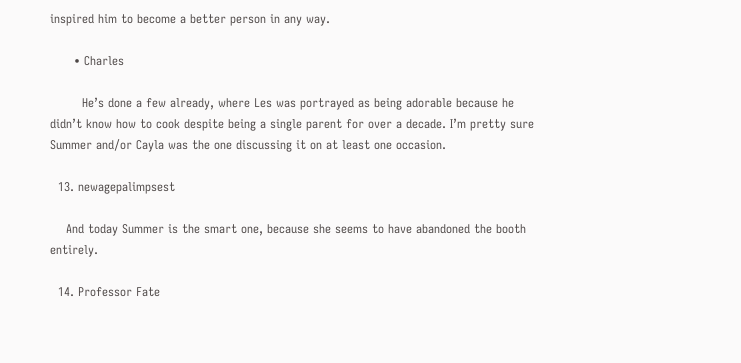inspired him to become a better person in any way.

      • Charles

        He’s done a few already, where Les was portrayed as being adorable because he didn’t know how to cook despite being a single parent for over a decade. I’m pretty sure Summer and/or Cayla was the one discussing it on at least one occasion.

  13. newagepalimpsest

    And today Summer is the smart one, because she seems to have abandoned the booth entirely.

  14. Professor Fate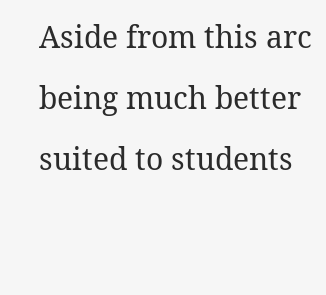Aside from this arc being much better suited to students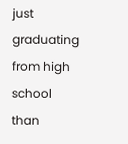just graduating from high school than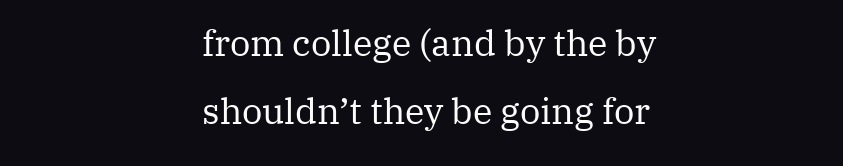from college (and by the by shouldn’t they be going for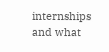internships and what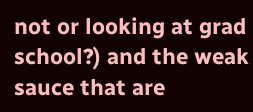not or looking at grad school?) and the weak sauce that are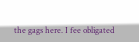the gags here. I fee obligated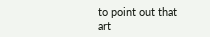to point out that art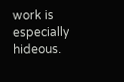work is especially hideous.